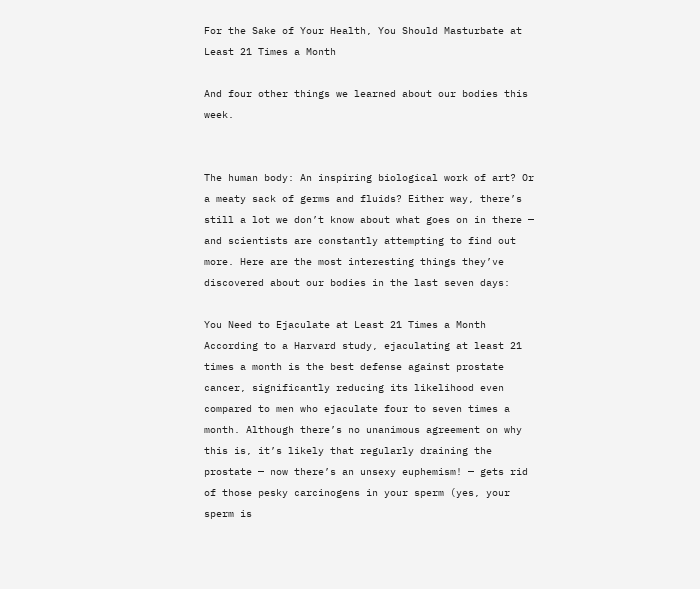For the Sake of Your Health, You Should Masturbate at Least 21 Times a Month

And four other things we learned about our bodies this week.


The human body: An inspiring biological work of art? Or a meaty sack of germs and fluids? Either way, there’s still a lot we don’t know about what goes on in there — and scientists are constantly attempting to find out more. Here are the most interesting things they’ve discovered about our bodies in the last seven days:

You Need to Ejaculate at Least 21 Times a Month
According to a Harvard study, ejaculating at least 21 times a month is the best defense against prostate cancer, significantly reducing its likelihood even compared to men who ejaculate four to seven times a month. Although there’s no unanimous agreement on why this is, it’s likely that regularly draining the prostate — now there’s an unsexy euphemism! — gets rid of those pesky carcinogens in your sperm (yes, your sperm is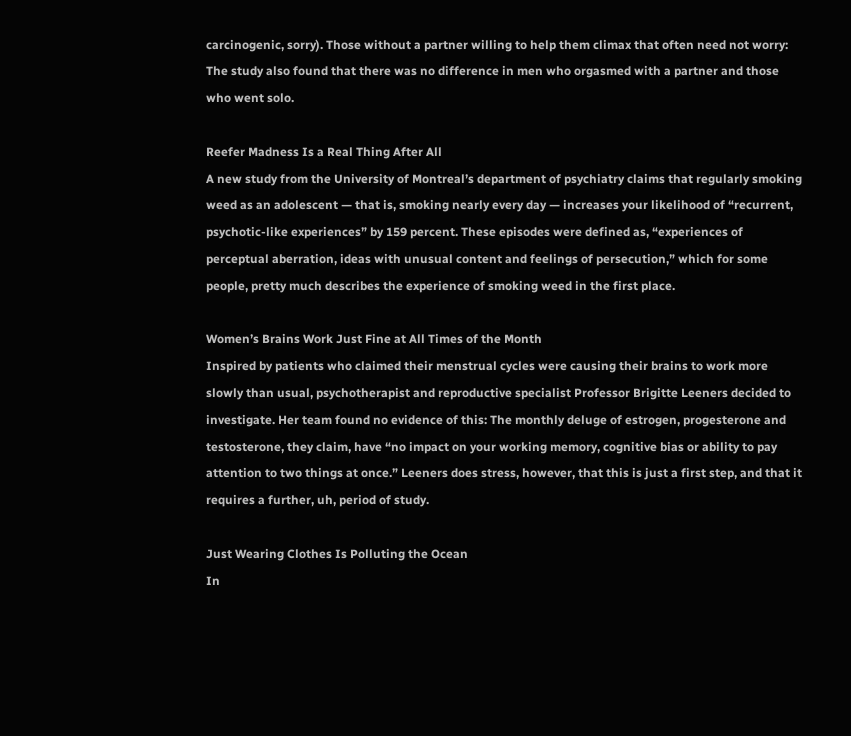carcinogenic, sorry). Those without a partner willing to help them climax that often need not worry: The study also found that there was no difference in men who orgasmed with a partner and those who went solo.

Reefer Madness Is a Real Thing After All
A new study from the University of Montreal’s department of psychiatry claims that regularly smoking weed as an adolescent — that is, smoking nearly every day — increases your likelihood of “recurrent, psychotic-like experiences” by 159 percent. These episodes were defined as, “experiences of perceptual aberration, ideas with unusual content and feelings of persecution,” which for some people, pretty much describes the experience of smoking weed in the first place.

Women’s Brains Work Just Fine at All Times of the Month
Inspired by patients who claimed their menstrual cycles were causing their brains to work more slowly than usual, psychotherapist and reproductive specialist Professor Brigitte Leeners decided to investigate. Her team found no evidence of this: The monthly deluge of estrogen, progesterone and testosterone, they claim, have “no impact on your working memory, cognitive bias or ability to pay attention to two things at once.” Leeners does stress, however, that this is just a first step, and that it requires a further, uh, period of study.

Just Wearing Clothes Is Polluting the Ocean
In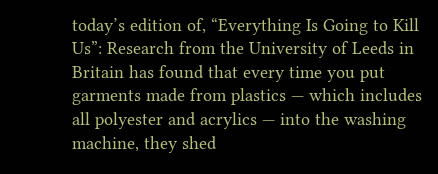today’s edition of, “Everything Is Going to Kill Us”: Research from the University of Leeds in Britain has found that every time you put garments made from plastics — which includes all polyester and acrylics — into the washing machine, they shed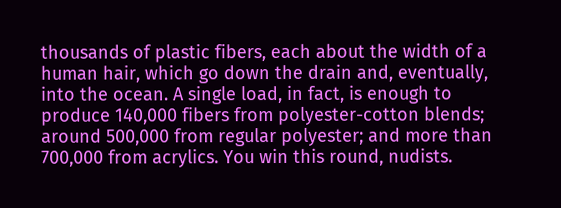thousands of plastic fibers, each about the width of a human hair, which go down the drain and, eventually, into the ocean. A single load, in fact, is enough to produce 140,000 fibers from polyester-cotton blends; around 500,000 from regular polyester; and more than 700,000 from acrylics. You win this round, nudists.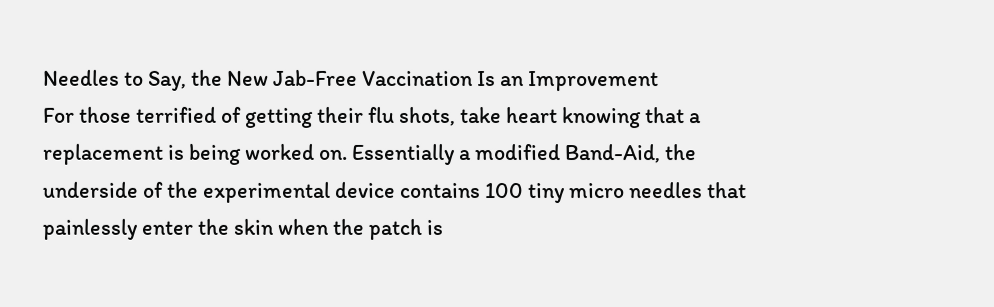Needles to Say, the New Jab-Free Vaccination Is an Improvement
For those terrified of getting their flu shots, take heart knowing that a replacement is being worked on. Essentially a modified Band-Aid, the underside of the experimental device contains 100 tiny micro needles that painlessly enter the skin when the patch is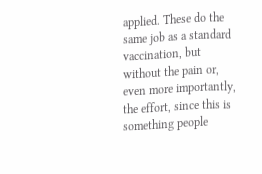applied. These do the same job as a standard vaccination, but without the pain or, even more importantly, the effort, since this is something people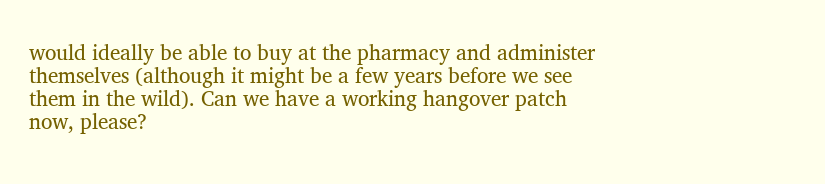would ideally be able to buy at the pharmacy and administer themselves (although it might be a few years before we see them in the wild). Can we have a working hangover patch now, please?